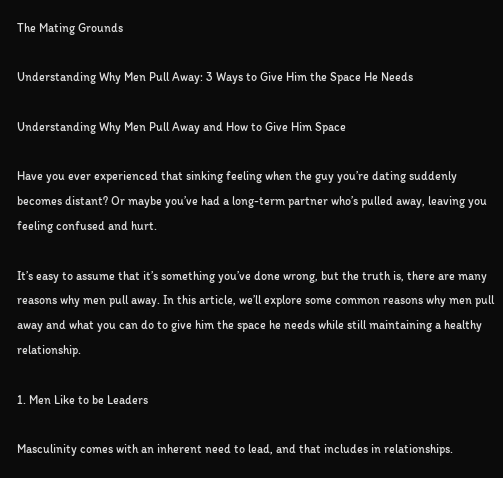The Mating Grounds

Understanding Why Men Pull Away: 3 Ways to Give Him the Space He Needs

Understanding Why Men Pull Away and How to Give Him Space

Have you ever experienced that sinking feeling when the guy you’re dating suddenly becomes distant? Or maybe you’ve had a long-term partner who’s pulled away, leaving you feeling confused and hurt.

It’s easy to assume that it’s something you’ve done wrong, but the truth is, there are many reasons why men pull away. In this article, we’ll explore some common reasons why men pull away and what you can do to give him the space he needs while still maintaining a healthy relationship.

1. Men Like to be Leaders

Masculinity comes with an inherent need to lead, and that includes in relationships.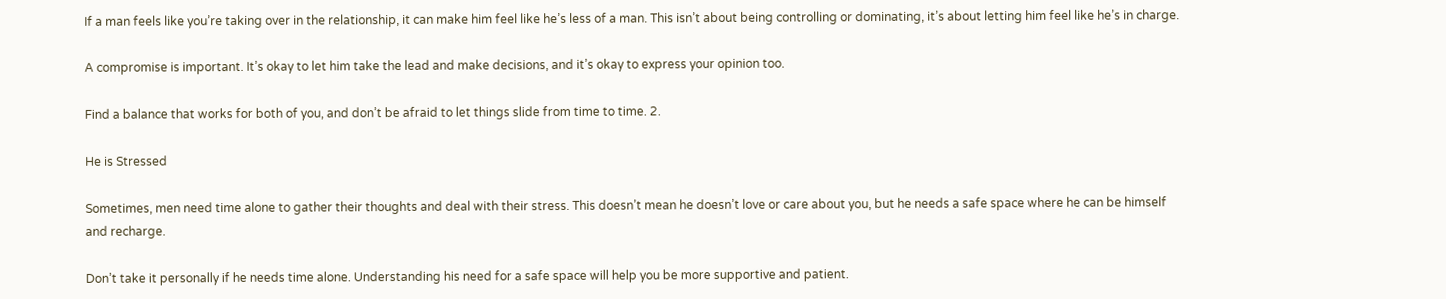If a man feels like you’re taking over in the relationship, it can make him feel like he’s less of a man. This isn’t about being controlling or dominating, it’s about letting him feel like he’s in charge.

A compromise is important. It’s okay to let him take the lead and make decisions, and it’s okay to express your opinion too.

Find a balance that works for both of you, and don’t be afraid to let things slide from time to time. 2.

He is Stressed

Sometimes, men need time alone to gather their thoughts and deal with their stress. This doesn’t mean he doesn’t love or care about you, but he needs a safe space where he can be himself and recharge.

Don’t take it personally if he needs time alone. Understanding his need for a safe space will help you be more supportive and patient.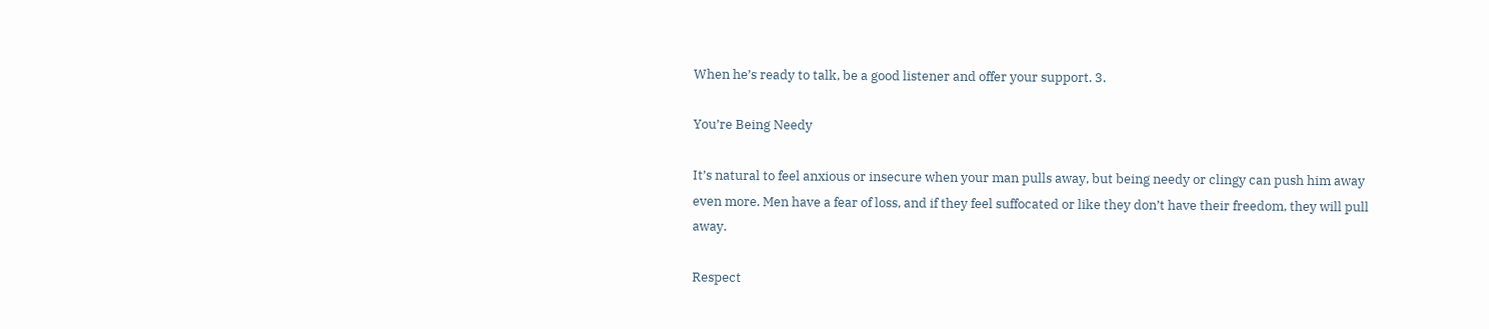When he’s ready to talk, be a good listener and offer your support. 3.

You’re Being Needy

It’s natural to feel anxious or insecure when your man pulls away, but being needy or clingy can push him away even more. Men have a fear of loss, and if they feel suffocated or like they don’t have their freedom, they will pull away.

Respect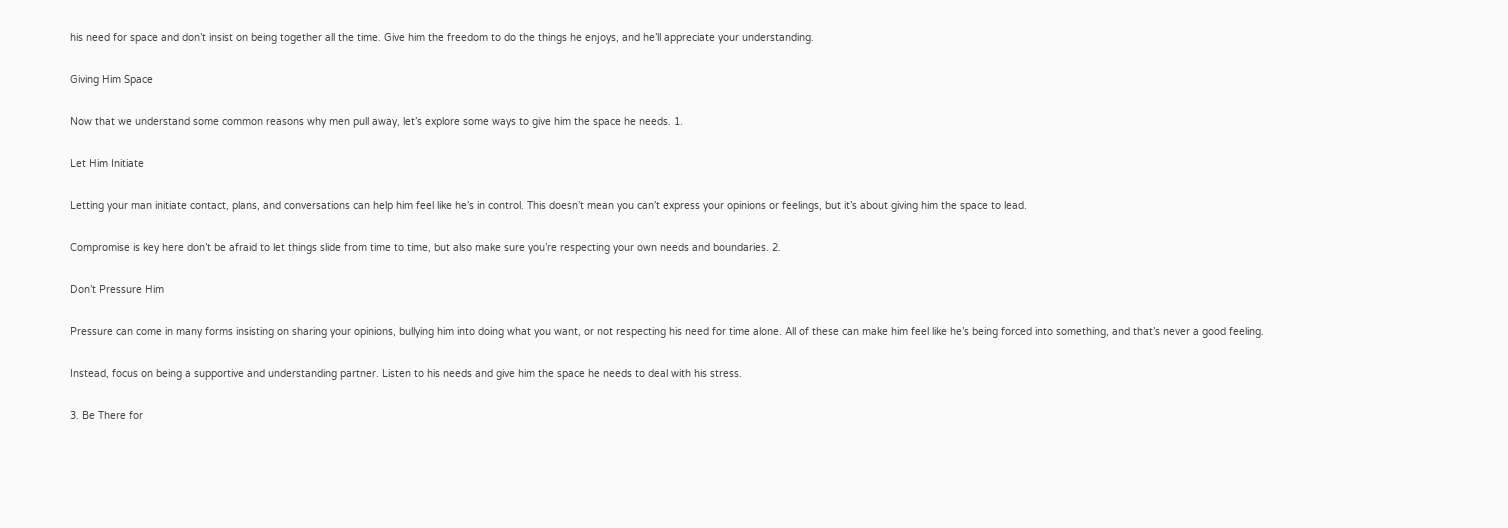his need for space and don’t insist on being together all the time. Give him the freedom to do the things he enjoys, and he’ll appreciate your understanding.

Giving Him Space

Now that we understand some common reasons why men pull away, let’s explore some ways to give him the space he needs. 1.

Let Him Initiate

Letting your man initiate contact, plans, and conversations can help him feel like he’s in control. This doesn’t mean you can’t express your opinions or feelings, but it’s about giving him the space to lead.

Compromise is key here don’t be afraid to let things slide from time to time, but also make sure you’re respecting your own needs and boundaries. 2.

Don’t Pressure Him

Pressure can come in many forms insisting on sharing your opinions, bullying him into doing what you want, or not respecting his need for time alone. All of these can make him feel like he’s being forced into something, and that’s never a good feeling.

Instead, focus on being a supportive and understanding partner. Listen to his needs and give him the space he needs to deal with his stress.

3. Be There for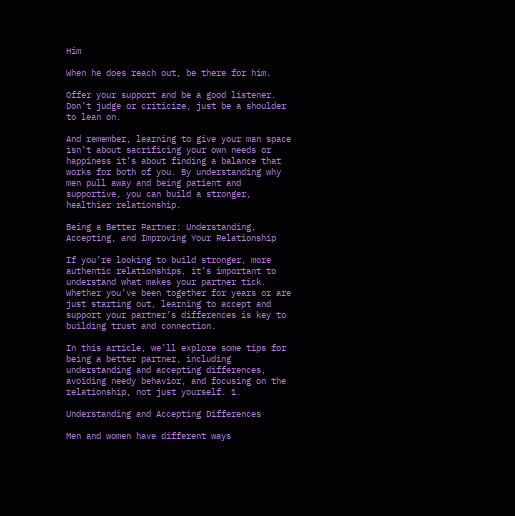Him

When he does reach out, be there for him.

Offer your support and be a good listener. Don’t judge or criticize, just be a shoulder to lean on.

And remember, learning to give your man space isn’t about sacrificing your own needs or happiness it’s about finding a balance that works for both of you. By understanding why men pull away and being patient and supportive, you can build a stronger, healthier relationship.

Being a Better Partner: Understanding, Accepting, and Improving Your Relationship

If you’re looking to build stronger, more authentic relationships, it’s important to understand what makes your partner tick. Whether you’ve been together for years or are just starting out, learning to accept and support your partner’s differences is key to building trust and connection.

In this article, we’ll explore some tips for being a better partner, including understanding and accepting differences, avoiding needy behavior, and focusing on the relationship, not just yourself. 1.

Understanding and Accepting Differences

Men and women have different ways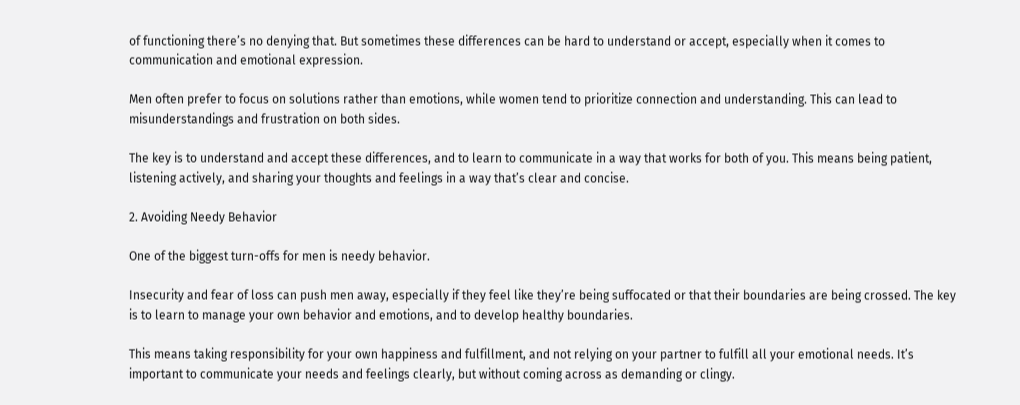of functioning there’s no denying that. But sometimes these differences can be hard to understand or accept, especially when it comes to communication and emotional expression.

Men often prefer to focus on solutions rather than emotions, while women tend to prioritize connection and understanding. This can lead to misunderstandings and frustration on both sides.

The key is to understand and accept these differences, and to learn to communicate in a way that works for both of you. This means being patient, listening actively, and sharing your thoughts and feelings in a way that’s clear and concise.

2. Avoiding Needy Behavior

One of the biggest turn-offs for men is needy behavior.

Insecurity and fear of loss can push men away, especially if they feel like they’re being suffocated or that their boundaries are being crossed. The key is to learn to manage your own behavior and emotions, and to develop healthy boundaries.

This means taking responsibility for your own happiness and fulfillment, and not relying on your partner to fulfill all your emotional needs. It’s important to communicate your needs and feelings clearly, but without coming across as demanding or clingy.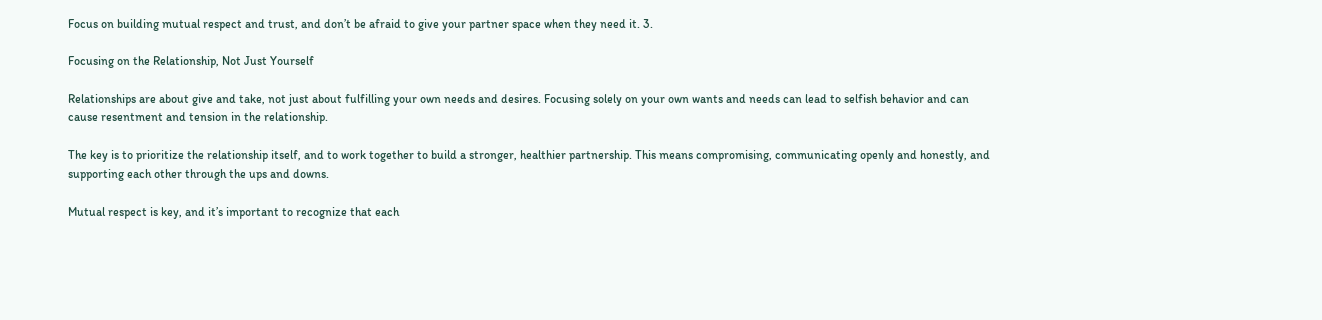Focus on building mutual respect and trust, and don’t be afraid to give your partner space when they need it. 3.

Focusing on the Relationship, Not Just Yourself

Relationships are about give and take, not just about fulfilling your own needs and desires. Focusing solely on your own wants and needs can lead to selfish behavior and can cause resentment and tension in the relationship.

The key is to prioritize the relationship itself, and to work together to build a stronger, healthier partnership. This means compromising, communicating openly and honestly, and supporting each other through the ups and downs.

Mutual respect is key, and it’s important to recognize that each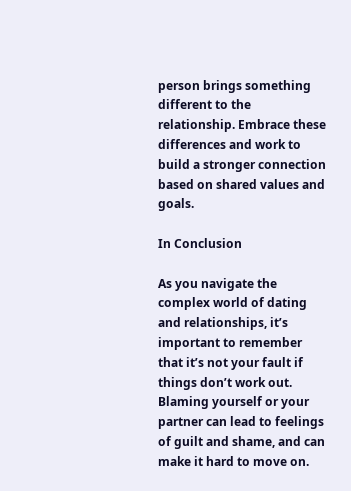person brings something different to the relationship. Embrace these differences and work to build a stronger connection based on shared values and goals.

In Conclusion

As you navigate the complex world of dating and relationships, it’s important to remember that it’s not your fault if things don’t work out. Blaming yourself or your partner can lead to feelings of guilt and shame, and can make it hard to move on.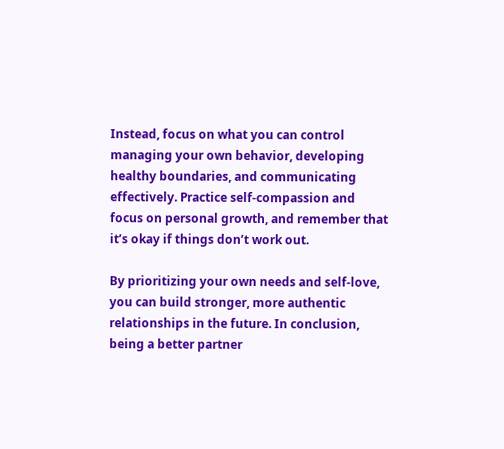Instead, focus on what you can control managing your own behavior, developing healthy boundaries, and communicating effectively. Practice self-compassion and focus on personal growth, and remember that it’s okay if things don’t work out.

By prioritizing your own needs and self-love, you can build stronger, more authentic relationships in the future. In conclusion, being a better partner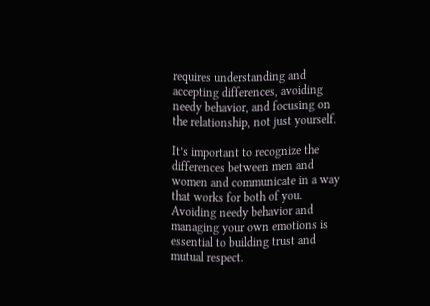requires understanding and accepting differences, avoiding needy behavior, and focusing on the relationship, not just yourself.

It’s important to recognize the differences between men and women and communicate in a way that works for both of you. Avoiding needy behavior and managing your own emotions is essential to building trust and mutual respect.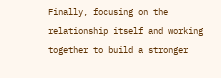Finally, focusing on the relationship itself and working together to build a stronger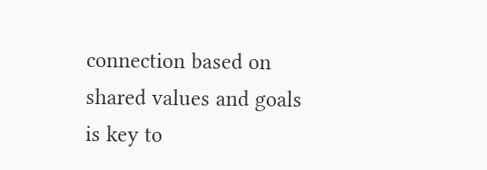connection based on shared values and goals is key to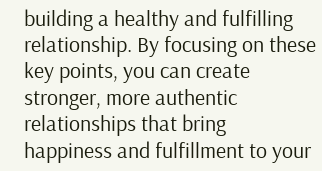building a healthy and fulfilling relationship. By focusing on these key points, you can create stronger, more authentic relationships that bring happiness and fulfillment to your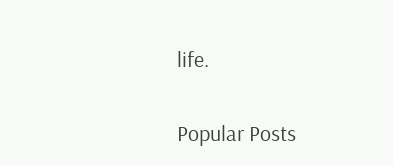life.

Popular Posts